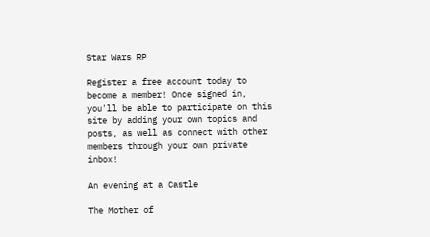Star Wars RP

Register a free account today to become a member! Once signed in, you'll be able to participate on this site by adding your own topics and posts, as well as connect with other members through your own private inbox!

An evening at a Castle

The Mother of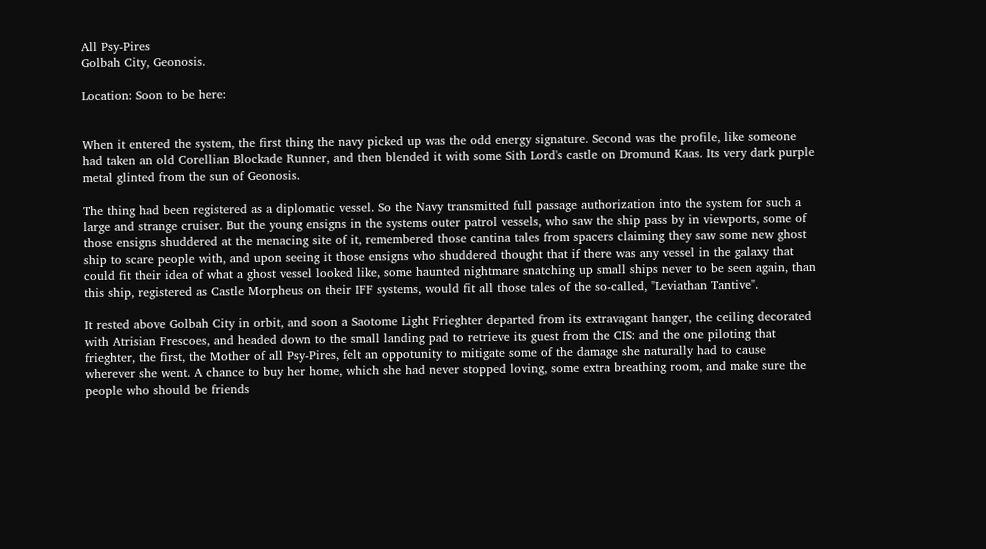All Psy-Pires
Golbah City, Geonosis.

Location: Soon to be here:


When it entered the system, the first thing the navy picked up was the odd energy signature. Second was the profile, like someone had taken an old Corellian Blockade Runner, and then blended it with some Sith Lord's castle on Dromund Kaas. Its very dark purple metal glinted from the sun of Geonosis.

The thing had been registered as a diplomatic vessel. So the Navy transmitted full passage authorization into the system for such a large and strange cruiser. But the young ensigns in the systems outer patrol vessels, who saw the ship pass by in viewports, some of those ensigns shuddered at the menacing site of it, remembered those cantina tales from spacers claiming they saw some new ghost ship to scare people with, and upon seeing it those ensigns who shuddered thought that if there was any vessel in the galaxy that could fit their idea of what a ghost vessel looked like, some haunted nightmare snatching up small ships never to be seen again, than this ship, registered as Castle Morpheus on their IFF systems, would fit all those tales of the so-called, "Leviathan Tantive".

It rested above Golbah City in orbit, and soon a Saotome Light Frieghter departed from its extravagant hanger, the ceiling decorated with Atrisian Frescoes, and headed down to the small landing pad to retrieve its guest from the CIS: and the one piloting that frieghter, the first, the Mother of all Psy-Pires, felt an oppotunity to mitigate some of the damage she naturally had to cause wherever she went. A chance to buy her home, which she had never stopped loving, some extra breathing room, and make sure the people who should be friends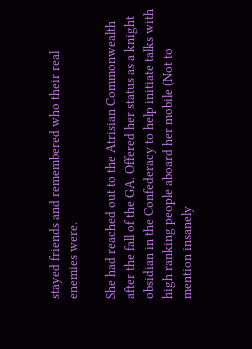stayed friends and remembered who their real enemies were.

She had reached out to the Atrisian Commonwealth after the fall of the GA. Offered her status as a knight obsidian in the Confederacy to help initiate talks with high ranking people aboard her mobile (Not to mention insanely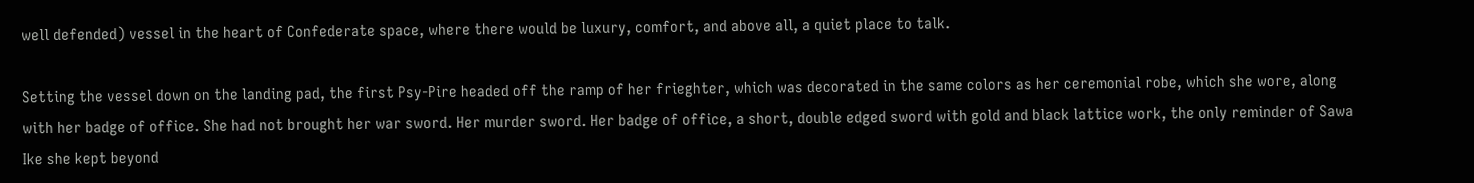well defended) vessel in the heart of Confederate space, where there would be luxury, comfort, and above all, a quiet place to talk.

Setting the vessel down on the landing pad, the first Psy-Pire headed off the ramp of her frieghter, which was decorated in the same colors as her ceremonial robe, which she wore, along with her badge of office. She had not brought her war sword. Her murder sword. Her badge of office, a short, double edged sword with gold and black lattice work, the only reminder of Sawa Ike she kept beyond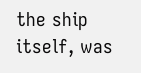the ship itself, was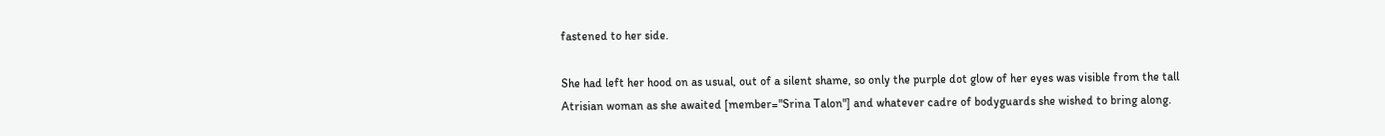fastened to her side.

She had left her hood on as usual, out of a silent shame, so only the purple dot glow of her eyes was visible from the tall Atrisian woman as she awaited [member="Srina Talon"] and whatever cadre of bodyguards she wished to bring along.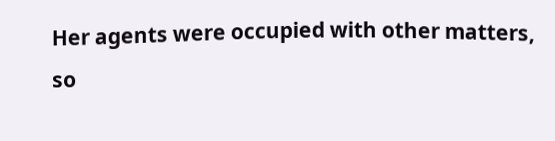Her agents were occupied with other matters, so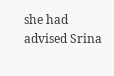she had advised Srina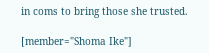in coms to bring those she trusted.

[member="Shoma Ike"]